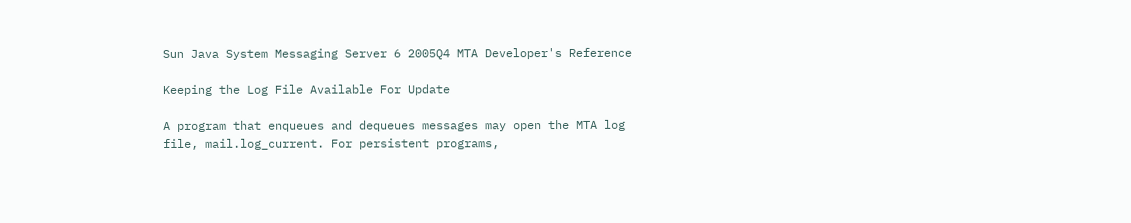Sun Java System Messaging Server 6 2005Q4 MTA Developer's Reference

Keeping the Log File Available For Update

A program that enqueues and dequeues messages may open the MTA log file, mail.log_current. For persistent programs,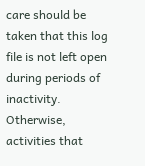care should be taken that this log file is not left open during periods of inactivity. Otherwise, activities that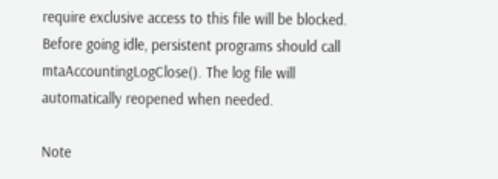require exclusive access to this file will be blocked. Before going idle, persistent programs should call mtaAccountingLogClose(). The log file will automatically reopened when needed.

Note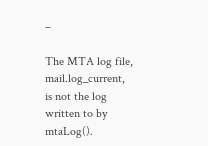–

The MTA log file, mail.log_current, is not the log written to by mtaLog().